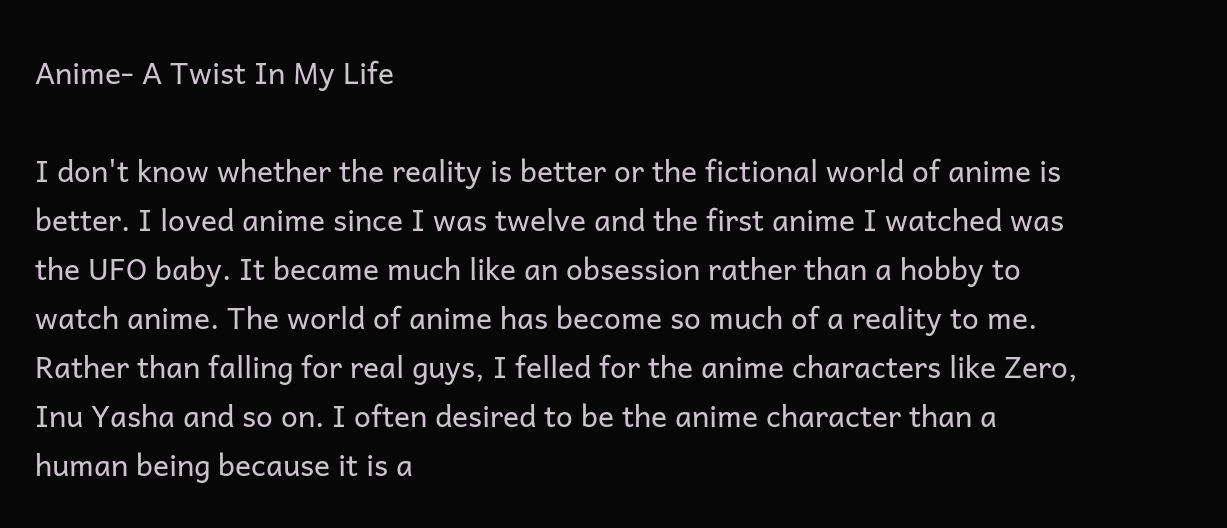Anime- A Twist In My Life

I don't know whether the reality is better or the fictional world of anime is better. I loved anime since I was twelve and the first anime I watched was the UFO baby. It became much like an obsession rather than a hobby to watch anime. The world of anime has become so much of a reality to me. Rather than falling for real guys, I felled for the anime characters like Zero, Inu Yasha and so on. I often desired to be the anime character than a human being because it is a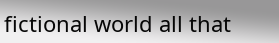fictional world all that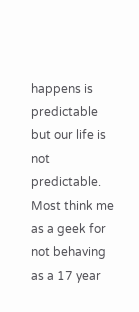happens is predictable but our life is not predictable. Most think me as a geek for not behaving as a 17 year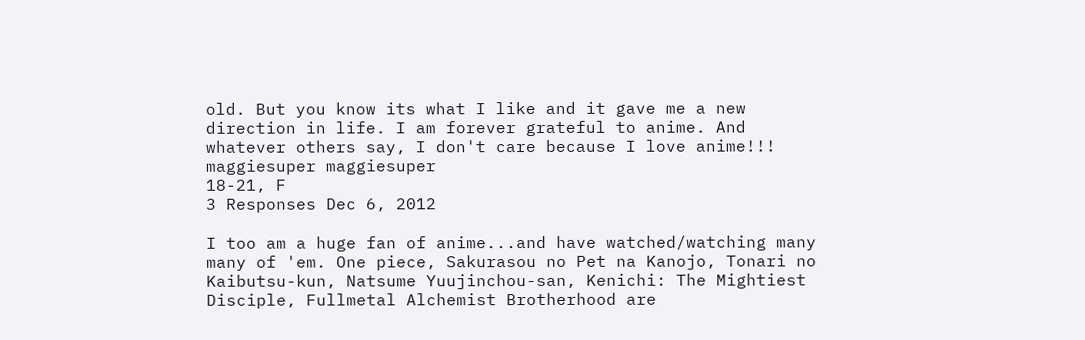old. But you know its what I like and it gave me a new direction in life. I am forever grateful to anime. And whatever others say, I don't care because I love anime!!!
maggiesuper maggiesuper
18-21, F
3 Responses Dec 6, 2012

I too am a huge fan of anime...and have watched/watching many many of 'em. One piece, Sakurasou no Pet na Kanojo, Tonari no Kaibutsu-kun, Natsume Yuujinchou-san, Kenichi: The Mightiest Disciple, Fullmetal Alchemist Brotherhood are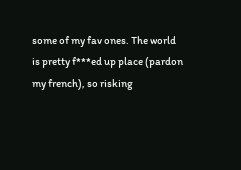some of my fav ones. The world is pretty f***ed up place (pardon my french), so risking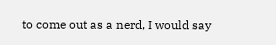to come out as a nerd, I would say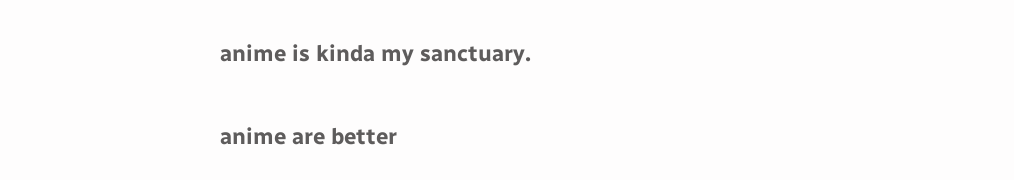anime is kinda my sanctuary.

anime are better